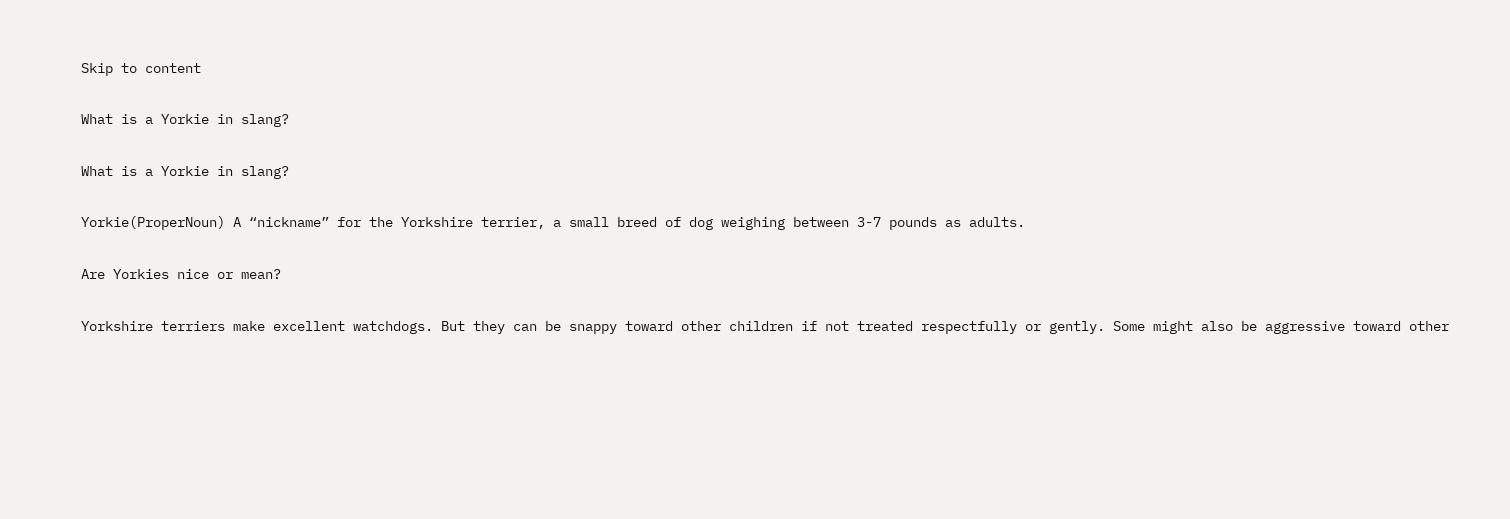Skip to content

What is a Yorkie in slang?

What is a Yorkie in slang?

Yorkie(ProperNoun) A “nickname” for the Yorkshire terrier, a small breed of dog weighing between 3-7 pounds as adults.

Are Yorkies nice or mean?

Yorkshire terriers make excellent watchdogs. But they can be snappy toward other children if not treated respectfully or gently. Some might also be aggressive toward other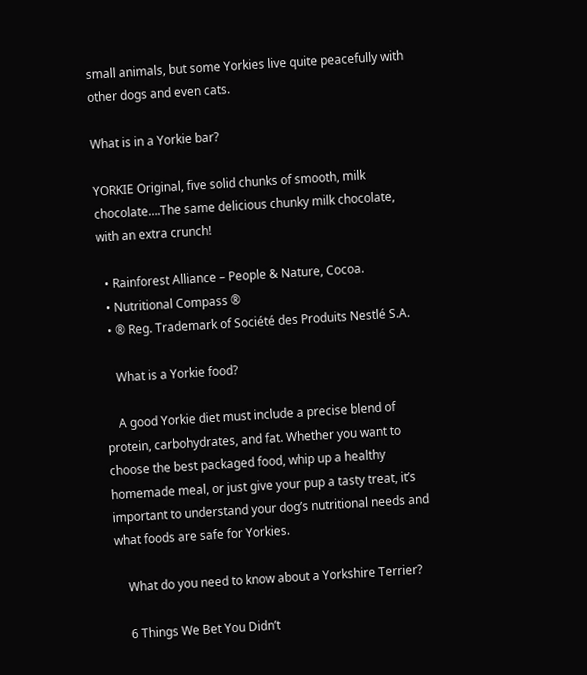small animals, but some Yorkies live quite peacefully with other dogs and even cats.

What is in a Yorkie bar?

YORKIE Original, five solid chunks of smooth, milk chocolate….The same delicious chunky milk chocolate, with an extra crunch!

  • Rainforest Alliance – People & Nature, Cocoa.
  • Nutritional Compass ®
  • ® Reg. Trademark of Société des Produits Nestlé S.A.

    What is a Yorkie food?

    A good Yorkie diet must include a precise blend of protein, carbohydrates, and fat. Whether you want to choose the best packaged food, whip up a healthy homemade meal, or just give your pup a tasty treat, it’s important to understand your dog’s nutritional needs and what foods are safe for Yorkies.

    What do you need to know about a Yorkshire Terrier?

    6 Things We Bet You Didn’t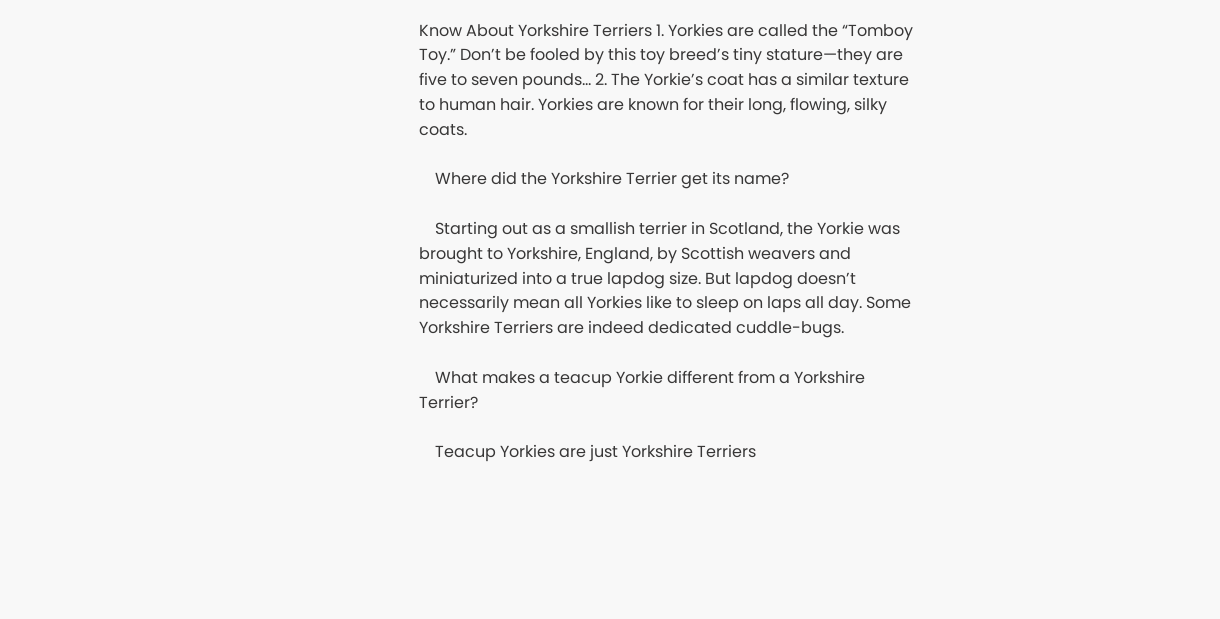Know About Yorkshire Terriers 1. Yorkies are called the “Tomboy Toy.” Don’t be fooled by this toy breed’s tiny stature—they are five to seven pounds… 2. The Yorkie’s coat has a similar texture to human hair. Yorkies are known for their long, flowing, silky coats.

    Where did the Yorkshire Terrier get its name?

    Starting out as a smallish terrier in Scotland, the Yorkie was brought to Yorkshire, England, by Scottish weavers and miniaturized into a true lapdog size. But lapdog doesn’t necessarily mean all Yorkies like to sleep on laps all day. Some Yorkshire Terriers are indeed dedicated cuddle-bugs.

    What makes a teacup Yorkie different from a Yorkshire Terrier?

    Teacup Yorkies are just Yorkshire Terriers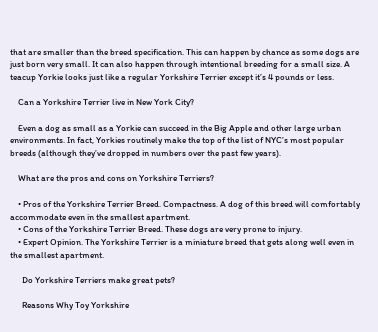that are smaller than the breed specification. This can happen by chance as some dogs are just born very small. It can also happen through intentional breeding for a small size. A teacup Yorkie looks just like a regular Yorkshire Terrier except it’s 4 pounds or less.

    Can a Yorkshire Terrier live in New York City?

    Even a dog as small as a Yorkie can succeed in the Big Apple and other large urban environments. In fact, Yorkies routinely make the top of the list of NYC’s most popular breeds (although they’ve dropped in numbers over the past few years).

    What are the pros and cons on Yorkshire Terriers?

    • Pros of the Yorkshire Terrier Breed. Compactness. A dog of this breed will comfortably accommodate even in the smallest apartment.
    • Cons of the Yorkshire Terrier Breed. These dogs are very prone to injury.
    • Expert Opinion. The Yorkshire Terrier is a miniature breed that gets along well even in the smallest apartment.

      Do Yorkshire Terriers make great pets?

      Reasons Why Toy Yorkshire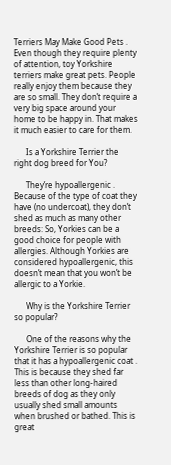Terriers May Make Good Pets . Even though they require plenty of attention, toy Yorkshire terriers make great pets. People really enjoy them because they are so small. They don’t require a very big space around your home to be happy in. That makes it much easier to care for them.

      Is a Yorkshire Terrier the right dog breed for You?

      They’re hypoallergenic . Because of the type of coat they have (no undercoat), they don’t shed as much as many other breeds: So, Yorkies can be a good choice for people with allergies. Although Yorkies are considered hypoallergenic, this doesn’t mean that you won’t be allergic to a Yorkie.

      Why is the Yorkshire Terrier so popular?

      One of the reasons why the Yorkshire Terrier is so popular that it has a hypoallergenic coat . This is because they shed far less than other long-haired breeds of dog as they only usually shed small amounts when brushed or bathed. This is great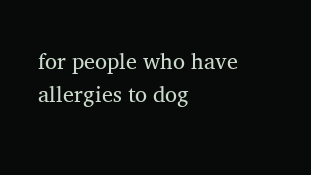for people who have allergies to dog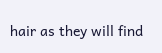hair as they will find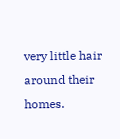very little hair around their homes.